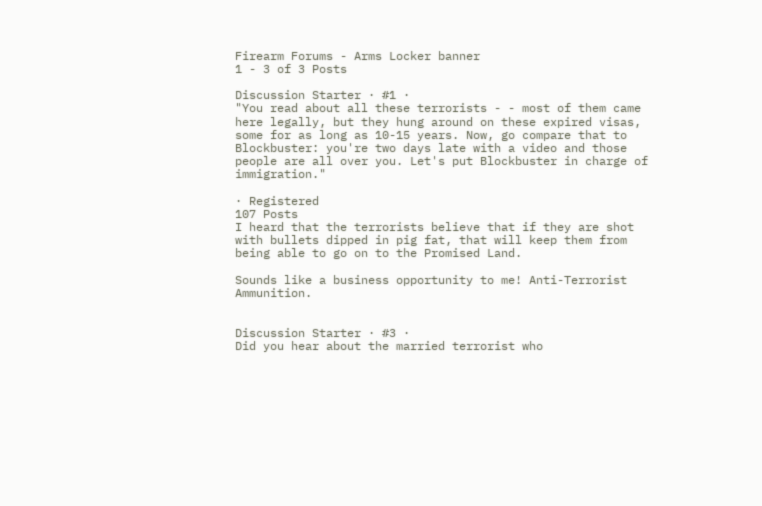Firearm Forums - Arms Locker banner
1 - 3 of 3 Posts

Discussion Starter · #1 ·
"You read about all these terrorists - - most of them came here legally, but they hung around on these expired visas, some for as long as 10-15 years. Now, go compare that to Blockbuster: you're two days late with a video and those people are all over you. Let's put Blockbuster in charge of immigration."

· Registered
107 Posts
I heard that the terrorists believe that if they are shot with bullets dipped in pig fat, that will keep them from being able to go on to the Promised Land.

Sounds like a business opportunity to me! Anti-Terrorist Ammunition.


Discussion Starter · #3 ·
Did you hear about the married terrorist who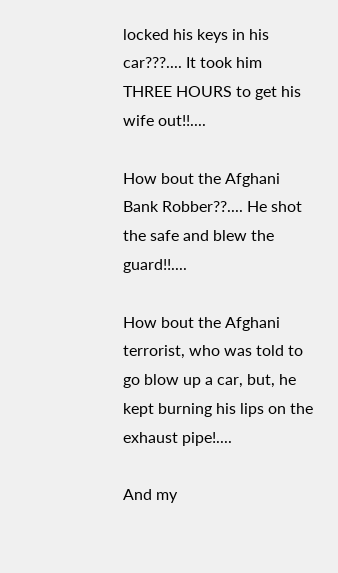locked his keys in his car???.... It took him THREE HOURS to get his wife out!!....

How bout the Afghani Bank Robber??.... He shot the safe and blew the guard!!....

How bout the Afghani terrorist, who was told to go blow up a car, but, he kept burning his lips on the exhaust pipe!....

And my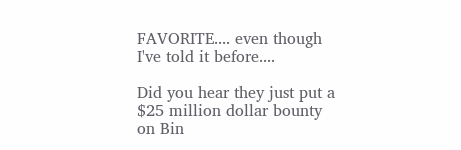FAVORITE.... even though I've told it before....

Did you hear they just put a $25 million dollar bounty on Bin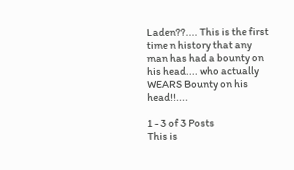Laden??.... This is the first time n history that any man has had a bounty on his head.... who actually WEARS Bounty on his head!!....

1 - 3 of 3 Posts
This is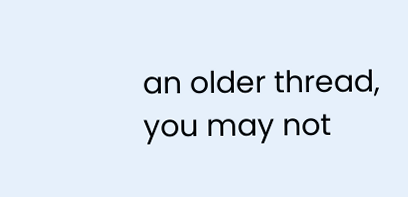an older thread, you may not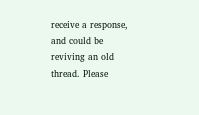receive a response, and could be reviving an old thread. Please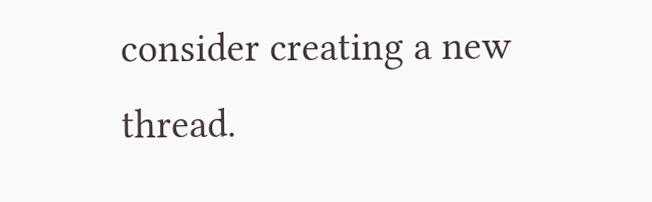consider creating a new thread.